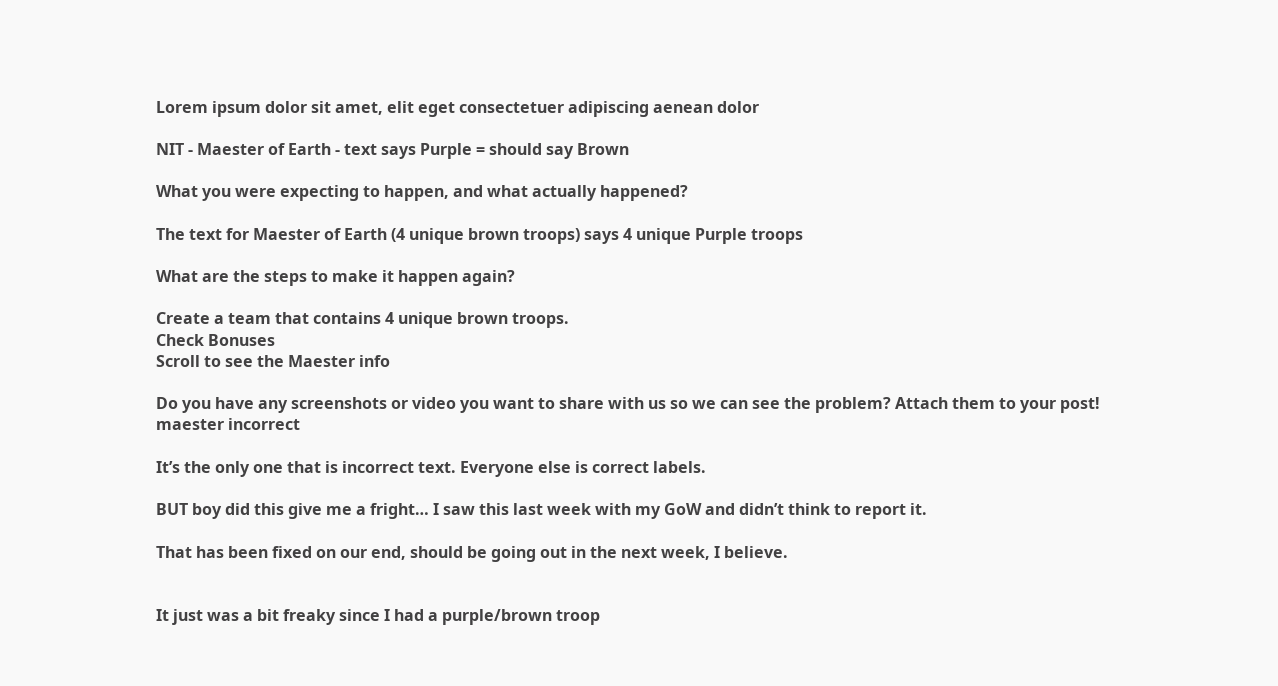Lorem ipsum dolor sit amet, elit eget consectetuer adipiscing aenean dolor

NIT - Maester of Earth - text says Purple = should say Brown

What you were expecting to happen, and what actually happened?

The text for Maester of Earth (4 unique brown troops) says 4 unique Purple troops

What are the steps to make it happen again?

Create a team that contains 4 unique brown troops.
Check Bonuses
Scroll to see the Maester info

Do you have any screenshots or video you want to share with us so we can see the problem? Attach them to your post!
maester incorrect

It’s the only one that is incorrect text. Everyone else is correct labels.

BUT boy did this give me a fright… I saw this last week with my GoW and didn’t think to report it.

That has been fixed on our end, should be going out in the next week, I believe.


It just was a bit freaky since I had a purple/brown troop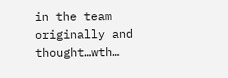in the team originally and thought…wth…